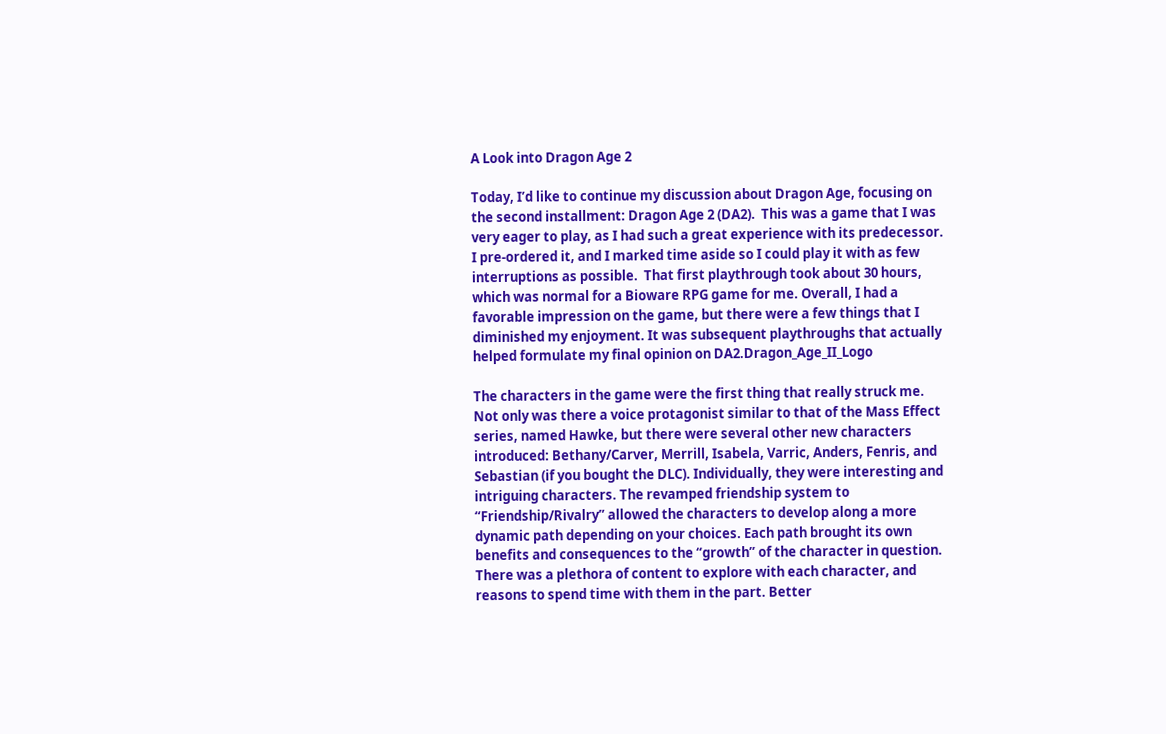A Look into Dragon Age 2

Today, I’d like to continue my discussion about Dragon Age, focusing on the second installment: Dragon Age 2 (DA2).  This was a game that I was very eager to play, as I had such a great experience with its predecessor. I pre-ordered it, and I marked time aside so I could play it with as few interruptions as possible.  That first playthrough took about 30 hours, which was normal for a Bioware RPG game for me. Overall, I had a favorable impression on the game, but there were a few things that I diminished my enjoyment. It was subsequent playthroughs that actually helped formulate my final opinion on DA2.Dragon_Age_II_Logo

The characters in the game were the first thing that really struck me. Not only was there a voice protagonist similar to that of the Mass Effect series, named Hawke, but there were several other new characters introduced: Bethany/Carver, Merrill, Isabela, Varric, Anders, Fenris, and Sebastian (if you bought the DLC). Individually, they were interesting and intriguing characters. The revamped friendship system to “Friendship/Rivalry” allowed the characters to develop along a more dynamic path depending on your choices. Each path brought its own benefits and consequences to the “growth” of the character in question. There was a plethora of content to explore with each character, and reasons to spend time with them in the part. Better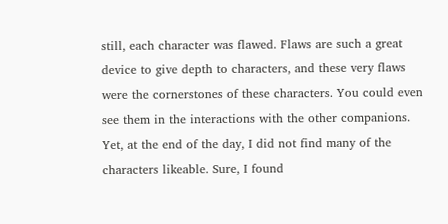still, each character was flawed. Flaws are such a great device to give depth to characters, and these very flaws were the cornerstones of these characters. You could even see them in the interactions with the other companions. Yet, at the end of the day, I did not find many of the characters likeable. Sure, I found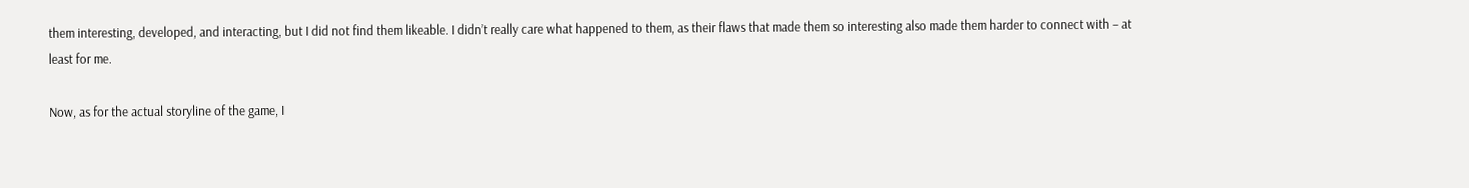them interesting, developed, and interacting, but I did not find them likeable. I didn’t really care what happened to them, as their flaws that made them so interesting also made them harder to connect with – at least for me.

Now, as for the actual storyline of the game, I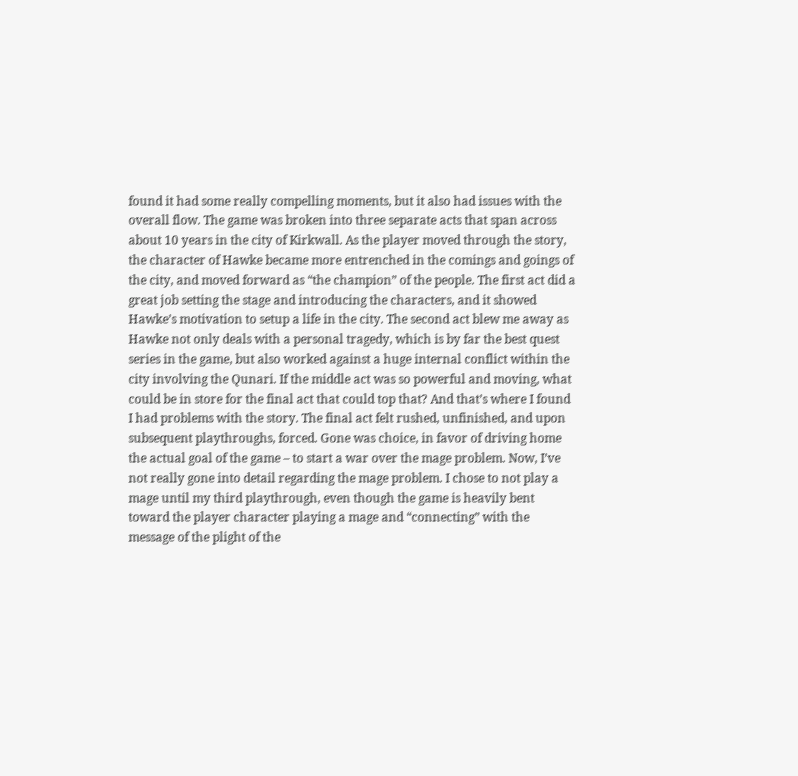found it had some really compelling moments, but it also had issues with the overall flow. The game was broken into three separate acts that span across about 10 years in the city of Kirkwall. As the player moved through the story, the character of Hawke became more entrenched in the comings and goings of the city, and moved forward as “the champion” of the people. The first act did a great job setting the stage and introducing the characters, and it showed Hawke’s motivation to setup a life in the city. The second act blew me away as Hawke not only deals with a personal tragedy, which is by far the best quest series in the game, but also worked against a huge internal conflict within the city involving the Qunari. If the middle act was so powerful and moving, what could be in store for the final act that could top that? And that’s where I found I had problems with the story. The final act felt rushed, unfinished, and upon subsequent playthroughs, forced. Gone was choice, in favor of driving home the actual goal of the game – to start a war over the mage problem. Now, I’ve not really gone into detail regarding the mage problem. I chose to not play a mage until my third playthrough, even though the game is heavily bent toward the player character playing a mage and “connecting” with the message of the plight of the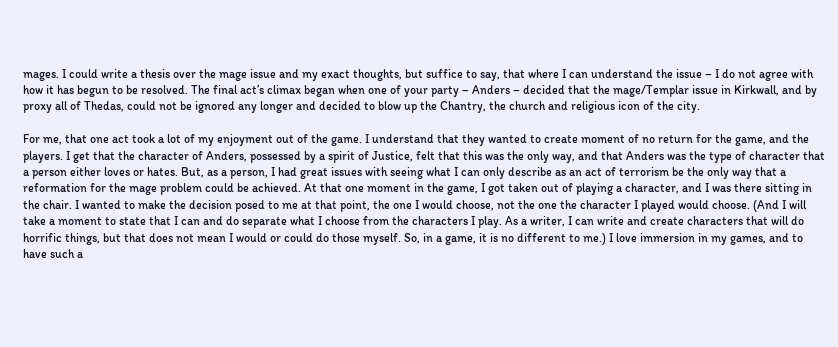mages. I could write a thesis over the mage issue and my exact thoughts, but suffice to say, that where I can understand the issue – I do not agree with how it has begun to be resolved. The final act’s climax began when one of your party – Anders – decided that the mage/Templar issue in Kirkwall, and by proxy all of Thedas, could not be ignored any longer and decided to blow up the Chantry, the church and religious icon of the city.

For me, that one act took a lot of my enjoyment out of the game. I understand that they wanted to create moment of no return for the game, and the players. I get that the character of Anders, possessed by a spirit of Justice, felt that this was the only way, and that Anders was the type of character that a person either loves or hates. But, as a person, I had great issues with seeing what I can only describe as an act of terrorism be the only way that a reformation for the mage problem could be achieved. At that one moment in the game, I got taken out of playing a character, and I was there sitting in the chair. I wanted to make the decision posed to me at that point, the one I would choose, not the one the character I played would choose. (And I will take a moment to state that I can and do separate what I choose from the characters I play. As a writer, I can write and create characters that will do horrific things, but that does not mean I would or could do those myself. So, in a game, it is no different to me.) I love immersion in my games, and to have such a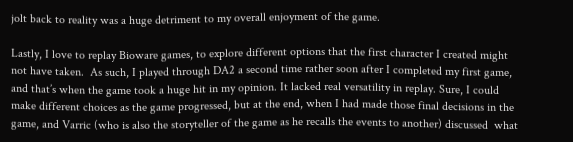jolt back to reality was a huge detriment to my overall enjoyment of the game.

Lastly, I love to replay Bioware games, to explore different options that the first character I created might not have taken.  As such, I played through DA2 a second time rather soon after I completed my first game, and that’s when the game took a huge hit in my opinion. It lacked real versatility in replay. Sure, I could make different choices as the game progressed, but at the end, when I had made those final decisions in the game, and Varric (who is also the storyteller of the game as he recalls the events to another) discussed  what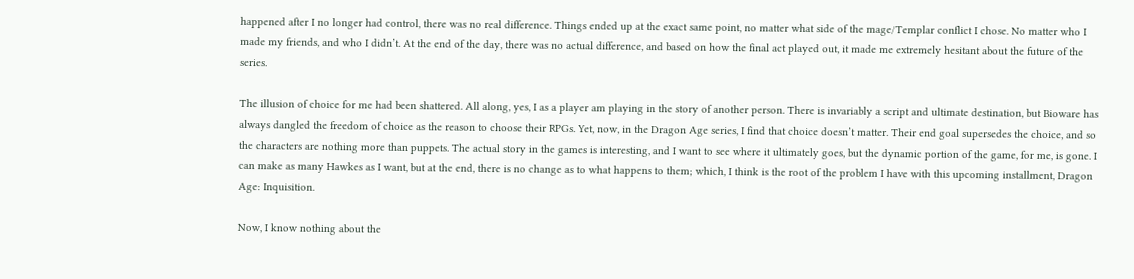happened after I no longer had control, there was no real difference. Things ended up at the exact same point, no matter what side of the mage/Templar conflict I chose. No matter who I made my friends, and who I didn’t. At the end of the day, there was no actual difference, and based on how the final act played out, it made me extremely hesitant about the future of the series.

The illusion of choice for me had been shattered. All along, yes, I as a player am playing in the story of another person. There is invariably a script and ultimate destination, but Bioware has always dangled the freedom of choice as the reason to choose their RPGs. Yet, now, in the Dragon Age series, I find that choice doesn’t matter. Their end goal supersedes the choice, and so the characters are nothing more than puppets. The actual story in the games is interesting, and I want to see where it ultimately goes, but the dynamic portion of the game, for me, is gone. I can make as many Hawkes as I want, but at the end, there is no change as to what happens to them; which, I think is the root of the problem I have with this upcoming installment, Dragon Age: Inquisition.

Now, I know nothing about the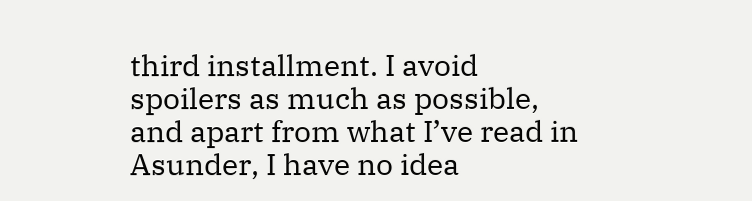third installment. I avoid spoilers as much as possible, and apart from what I’ve read in Asunder, I have no idea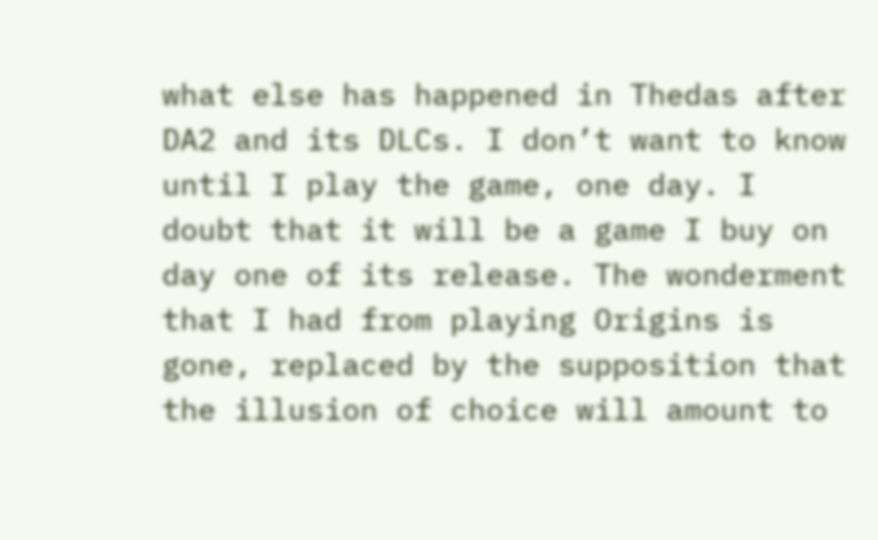what else has happened in Thedas after DA2 and its DLCs. I don’t want to know until I play the game, one day. I doubt that it will be a game I buy on day one of its release. The wonderment that I had from playing Origins is gone, replaced by the supposition that the illusion of choice will amount to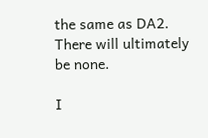the same as DA2. There will ultimately be none.

I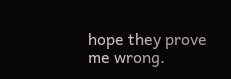hope they prove me wrong.